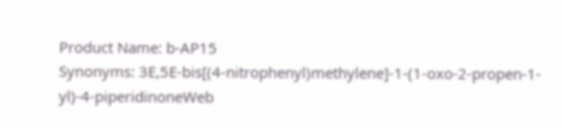Product Name: b-AP15
Synonyms: 3E,5E-bis[(4-nitrophenyl)methylene]-1-(1-oxo-2-propen-1-yl)-4-piperidinoneWeb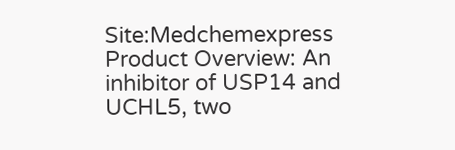Site:Medchemexpress
Product Overview: An inhibitor of USP14 and UCHL5, two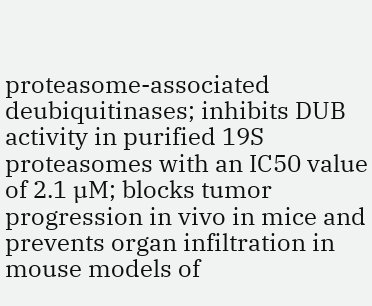proteasome-associated deubiquitinases; inhibits DUB activity in purified 19S proteasomes with an IC50 value of 2.1 µM; blocks tumor progression in vivo in mice and prevents organ infiltration in mouse models of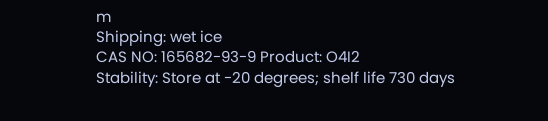m
Shipping: wet ice
CAS NO: 165682-93-9 Product: O4I2
Stability: Store at -20 degrees; shelf life 730 days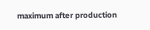maximum after production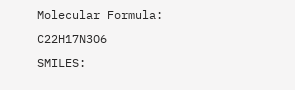Molecular Formula: C22H17N3O6
SMILES: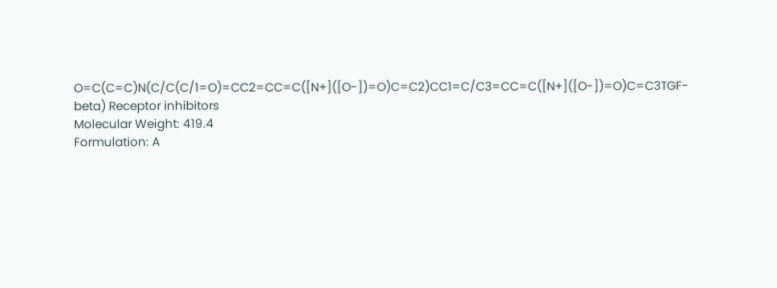O=C(C=C)N(C/C(C/1=O)=CC2=CC=C([N+]([O-])=O)C=C2)CC1=C/C3=CC=C([N+]([O-])=O)C=C3TGF-beta) Receptor inhibitors
Molecular Weight: 419.4
Formulation: A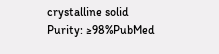crystalline solid
Purity: ≥98%PubMed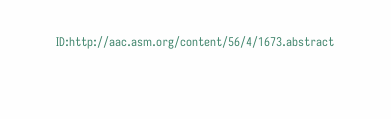ID:http://aac.asm.org/content/56/4/1673.abstract